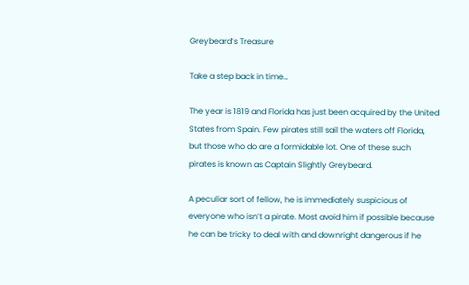Greybeard’s Treasure

Take a step back in time…

The year is 1819 and Florida has just been acquired by the United States from Spain. Few pirates still sail the waters off Florida, but those who do are a formidable lot. One of these such pirates is known as Captain Slightly Greybeard.

A peculiar sort of fellow, he is immediately suspicious of everyone who isn’t a pirate. Most avoid him if possible because he can be tricky to deal with and downright dangerous if he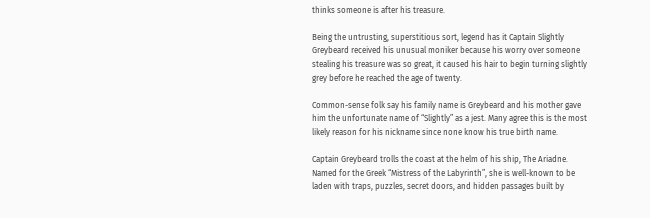thinks someone is after his treasure.

Being the untrusting, superstitious sort, legend has it Captain Slightly Greybeard received his unusual moniker because his worry over someone stealing his treasure was so great, it caused his hair to begin turning slightly grey before he reached the age of twenty.

Common-sense folk say his family name is Greybeard and his mother gave him the unfortunate name of “Slightly” as a jest. Many agree this is the most likely reason for his nickname since none know his true birth name.

Captain Greybeard trolls the coast at the helm of his ship, The Ariadne. Named for the Greek “Mistress of the Labyrinth”, she is well-known to be laden with traps, puzzles, secret doors, and hidden passages built by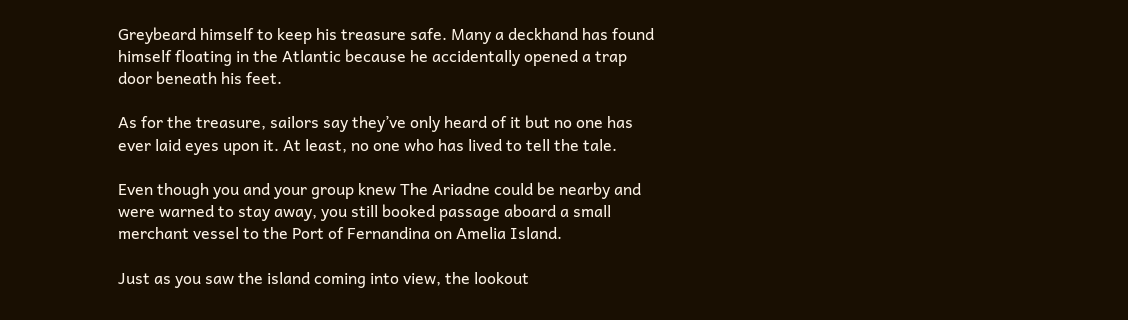Greybeard himself to keep his treasure safe. Many a deckhand has found himself floating in the Atlantic because he accidentally opened a trap door beneath his feet.

As for the treasure, sailors say they’ve only heard of it but no one has ever laid eyes upon it. At least, no one who has lived to tell the tale.

Even though you and your group knew The Ariadne could be nearby and were warned to stay away, you still booked passage aboard a small merchant vessel to the Port of Fernandina on Amelia Island.

Just as you saw the island coming into view, the lookout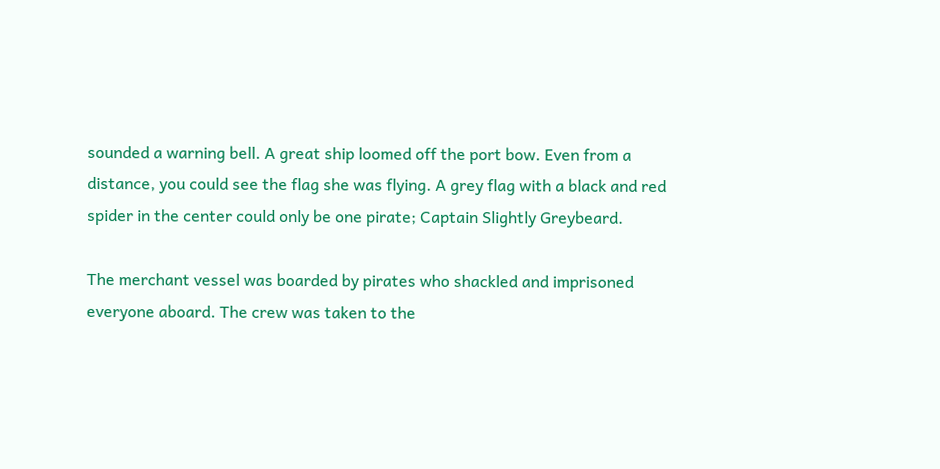sounded a warning bell. A great ship loomed off the port bow. Even from a distance, you could see the flag she was flying. A grey flag with a black and red spider in the center could only be one pirate; Captain Slightly Greybeard.

The merchant vessel was boarded by pirates who shackled and imprisoned everyone aboard. The crew was taken to the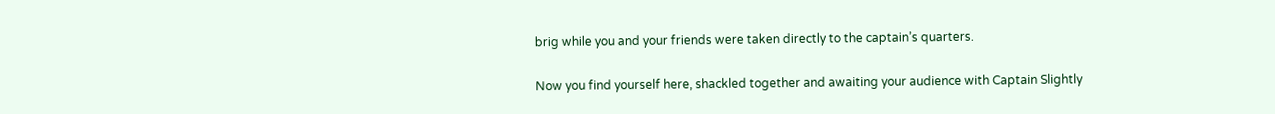brig while you and your friends were taken directly to the captain’s quarters.

Now you find yourself here, shackled together and awaiting your audience with Captain Slightly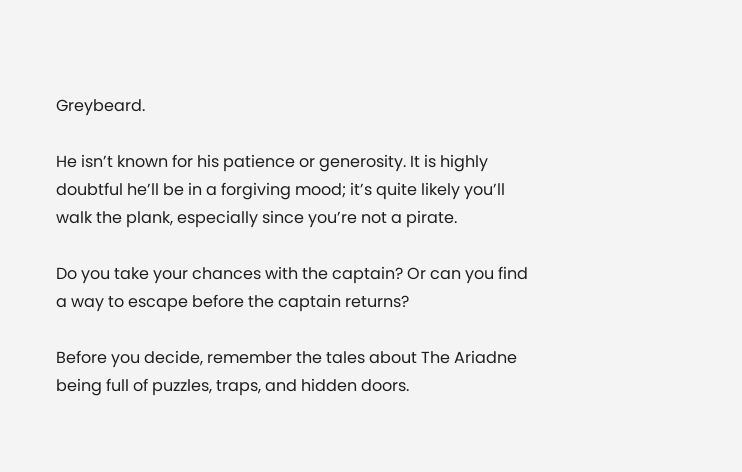Greybeard.

He isn’t known for his patience or generosity. It is highly doubtful he’ll be in a forgiving mood; it’s quite likely you’ll walk the plank, especially since you’re not a pirate.

Do you take your chances with the captain? Or can you find a way to escape before the captain returns?

Before you decide, remember the tales about The Ariadne being full of puzzles, traps, and hidden doors.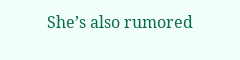She’s also rumored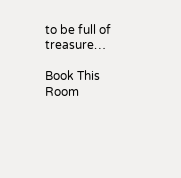to be full of treasure…

Book This Room